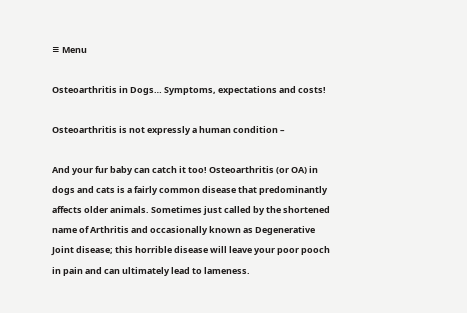≡ Menu

Osteoarthritis in Dogs… Symptoms, expectations and costs!

Osteoarthritis is not expressly a human condition –

And your fur baby can catch it too! Osteoarthritis (or OA) in dogs and cats is a fairly common disease that predominantly affects older animals. Sometimes just called by the shortened name of Arthritis and occasionally known as Degenerative Joint disease; this horrible disease will leave your poor pooch in pain and can ultimately lead to lameness.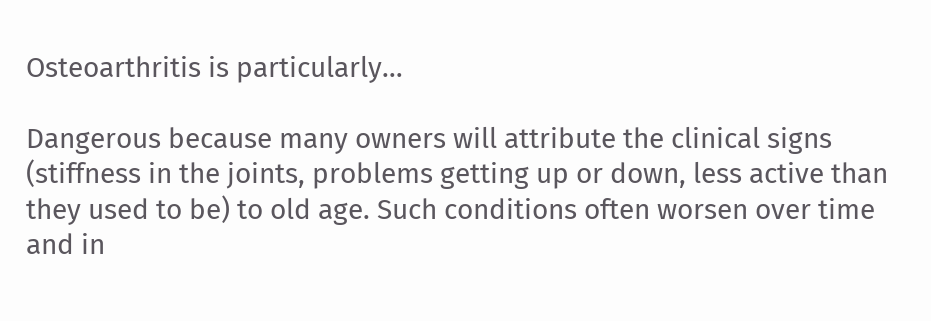Osteoarthritis is particularly…

Dangerous because many owners will attribute the clinical signs (stiffness in the joints, problems getting up or down, less active than they used to be) to old age. Such conditions often worsen over time and in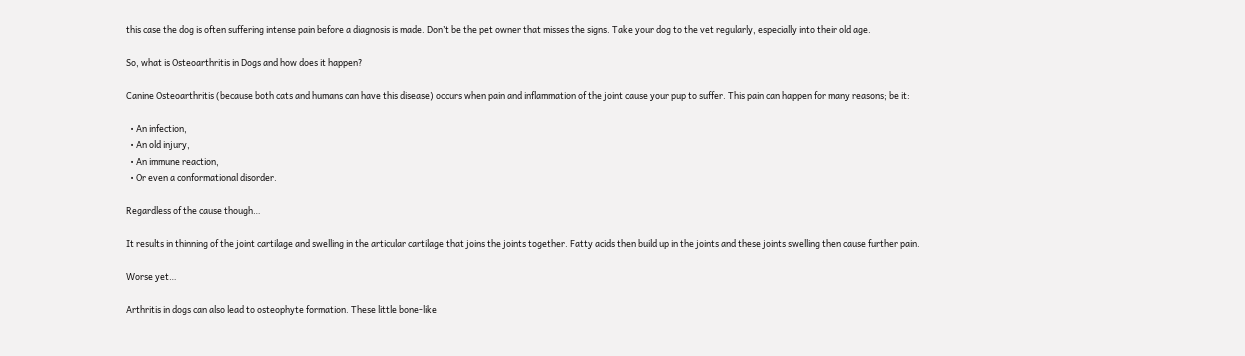this case the dog is often suffering intense pain before a diagnosis is made. Don’t be the pet owner that misses the signs. Take your dog to the vet regularly, especially into their old age.

So, what is Osteoarthritis in Dogs and how does it happen?

Canine Osteoarthritis (because both cats and humans can have this disease) occurs when pain and inflammation of the joint cause your pup to suffer. This pain can happen for many reasons; be it:

  • An infection,
  • An old injury,
  • An immune reaction,
  • Or even a conformational disorder.

Regardless of the cause though…

It results in thinning of the joint cartilage and swelling in the articular cartilage that joins the joints together. Fatty acids then build up in the joints and these joints swelling then cause further pain.

Worse yet…

Arthritis in dogs can also lead to osteophyte formation. These little bone-like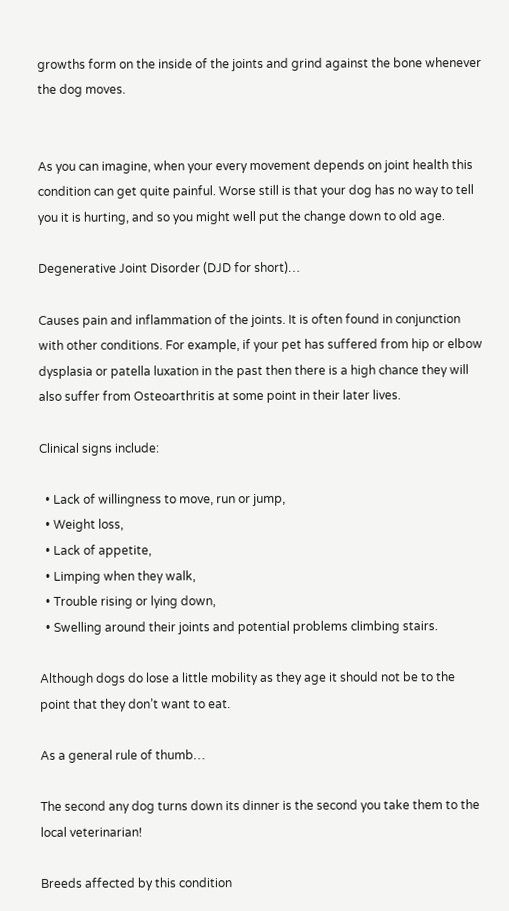growths form on the inside of the joints and grind against the bone whenever the dog moves.


As you can imagine, when your every movement depends on joint health this condition can get quite painful. Worse still is that your dog has no way to tell you it is hurting, and so you might well put the change down to old age.

Degenerative Joint Disorder (DJD for short)…

Causes pain and inflammation of the joints. It is often found in conjunction with other conditions. For example, if your pet has suffered from hip or elbow dysplasia or patella luxation in the past then there is a high chance they will also suffer from Osteoarthritis at some point in their later lives.

Clinical signs include:

  • Lack of willingness to move, run or jump,
  • Weight loss,
  • Lack of appetite,
  • Limping when they walk,
  • Trouble rising or lying down,
  • Swelling around their joints and potential problems climbing stairs.

Although dogs do lose a little mobility as they age it should not be to the point that they don’t want to eat.

As a general rule of thumb…

The second any dog turns down its dinner is the second you take them to the local veterinarian!

Breeds affected by this condition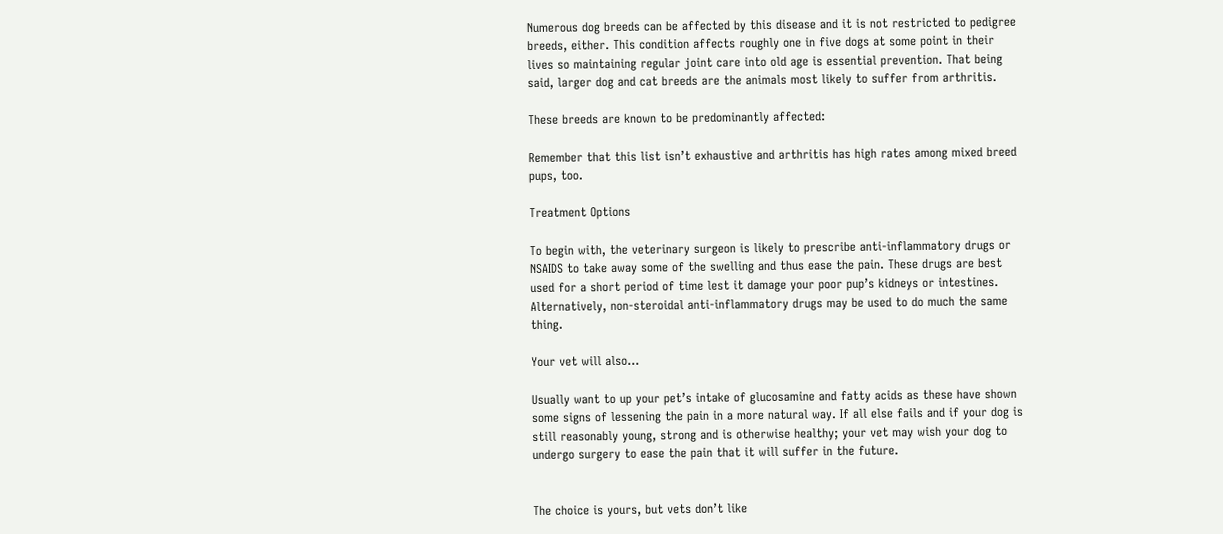Numerous dog breeds can be affected by this disease and it is not restricted to pedigree breeds, either. This condition affects roughly one in five dogs at some point in their lives so maintaining regular joint care into old age is essential prevention. That being said, larger dog and cat breeds are the animals most likely to suffer from arthritis.

These breeds are known to be predominantly affected:

Remember that this list isn’t exhaustive and arthritis has high rates among mixed breed pups, too.

Treatment Options

To begin with, the veterinary surgeon is likely to prescribe anti-inflammatory drugs or NSAIDS to take away some of the swelling and thus ease the pain. These drugs are best used for a short period of time lest it damage your poor pup’s kidneys or intestines. Alternatively, non-steroidal anti-inflammatory drugs may be used to do much the same thing.

Your vet will also…

Usually want to up your pet’s intake of glucosamine and fatty acids as these have shown some signs of lessening the pain in a more natural way. If all else fails and if your dog is still reasonably young, strong and is otherwise healthy; your vet may wish your dog to undergo surgery to ease the pain that it will suffer in the future.


The choice is yours, but vets don’t like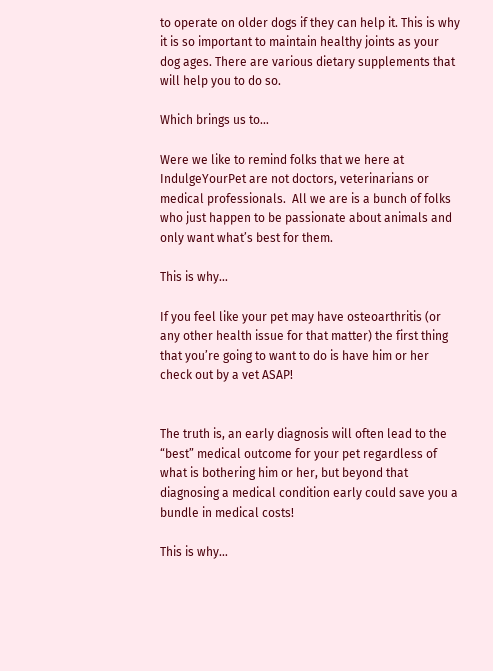to operate on older dogs if they can help it. This is why it is so important to maintain healthy joints as your dog ages. There are various dietary supplements that will help you to do so.

Which brings us to…

Were we like to remind folks that we here at IndulgeYourPet are not doctors, veterinarians or medical professionals.  All we are is a bunch of folks who just happen to be passionate about animals and only want what’s best for them.

This is why…

If you feel like your pet may have osteoarthritis (or any other health issue for that matter) the first thing that you’re going to want to do is have him or her check out by a vet ASAP!


The truth is, an early diagnosis will often lead to the “best” medical outcome for your pet regardless of what is bothering him or her, but beyond that diagnosing a medical condition early could save you a bundle in medical costs!

This is why…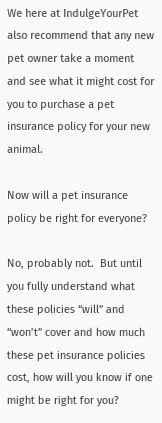We here at IndulgeYourPet also recommend that any new pet owner take a moment and see what it might cost for you to purchase a pet insurance policy for your new animal.

Now will a pet insurance policy be right for everyone?

No, probably not.  But until you fully understand what these policies “will” and “won’t” cover and how much these pet insurance policies cost, how will you know if one might be right for you?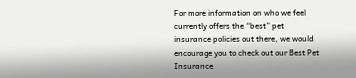For more information on who we feel currently offers the “best” pet insurance policies out there, we would encourage you to check out our Best Pet Insurance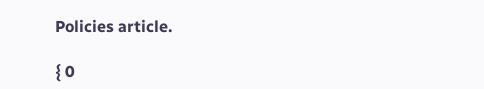Policies article.

{ 0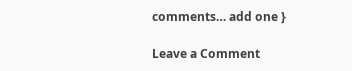comments… add one }

Leave a Comment